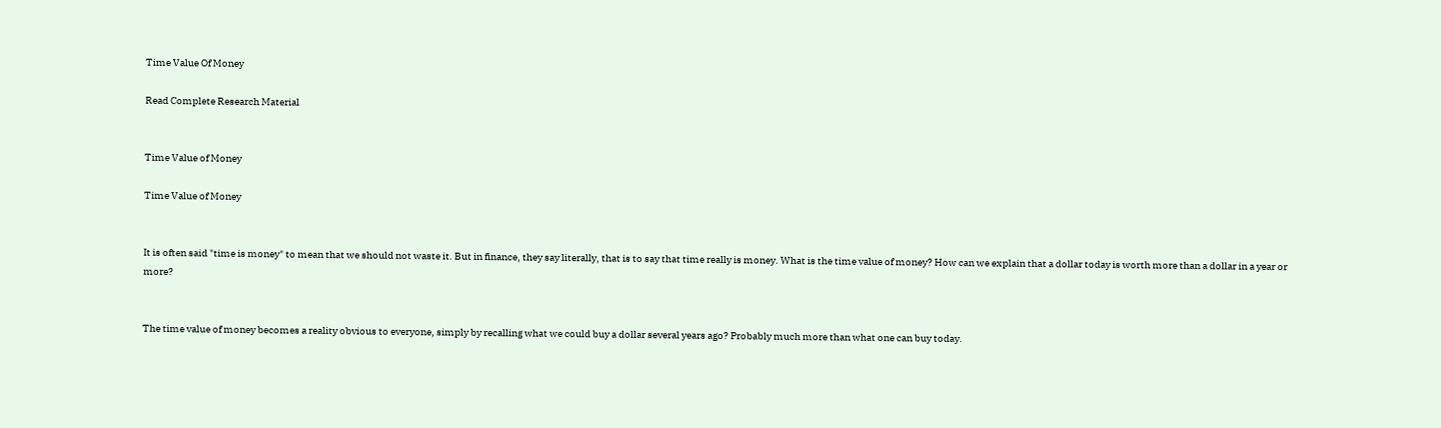Time Value Of Money

Read Complete Research Material


Time Value of Money

Time Value of Money


It is often said "time is money" to mean that we should not waste it. But in finance, they say literally, that is to say that time really is money. What is the time value of money? How can we explain that a dollar today is worth more than a dollar in a year or more?


The time value of money becomes a reality obvious to everyone, simply by recalling what we could buy a dollar several years ago? Probably much more than what one can buy today.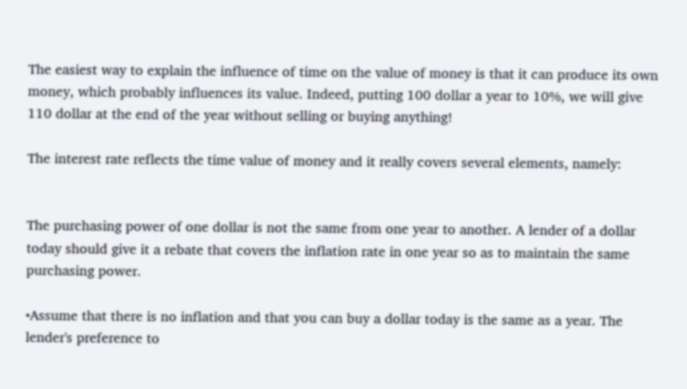The easiest way to explain the influence of time on the value of money is that it can produce its own money, which probably influences its value. Indeed, putting 100 dollar a year to 10%, we will give 110 dollar at the end of the year without selling or buying anything!

The interest rate reflects the time value of money and it really covers several elements, namely:


The purchasing power of one dollar is not the same from one year to another. A lender of a dollar today should give it a rebate that covers the inflation rate in one year so as to maintain the same purchasing power.

•Assume that there is no inflation and that you can buy a dollar today is the same as a year. The lender's preference to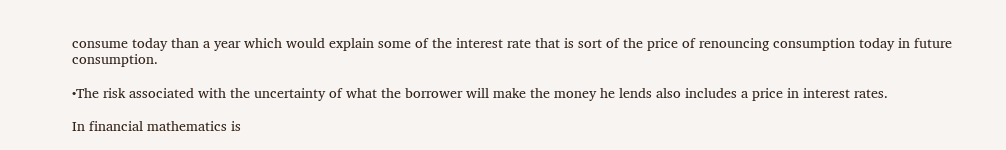consume today than a year which would explain some of the interest rate that is sort of the price of renouncing consumption today in future consumption.

•The risk associated with the uncertainty of what the borrower will make the money he lends also includes a price in interest rates.

In financial mathematics is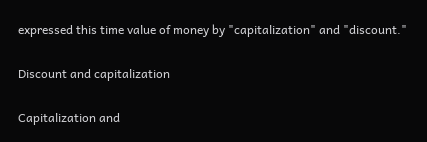expressed this time value of money by "capitalization" and "discount."

Discount and capitalization

Capitalization and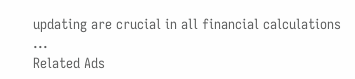updating are crucial in all financial calculations ...
Related Ads